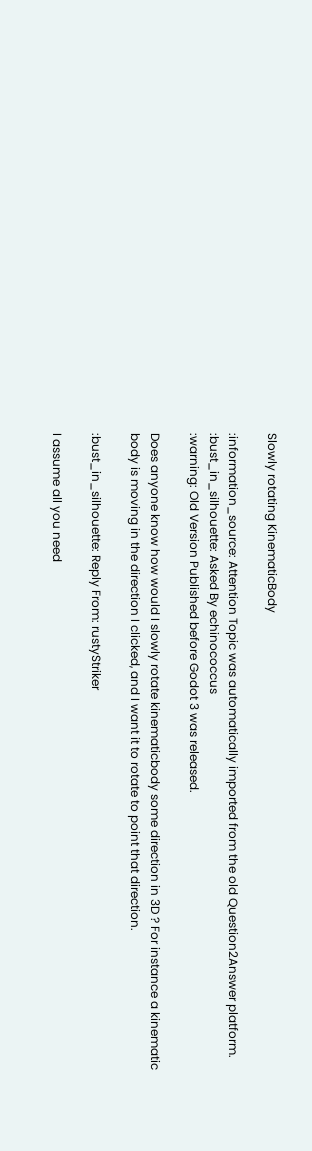Slowly rotating KinematicBody

:information_source: Attention Topic was automatically imported from the old Question2Answer platform.
:bust_in_silhouette: Asked By echinococcus
:warning: Old Version Published before Godot 3 was released.

Does anyone know how would I slowly rotate kinematicbody some direction in 3D ? For instance a kinematic body is moving in the direction I clicked, and I want it to rotate to point that direction.

:bust_in_silhouette: Reply From: rustyStriker

I assume all you need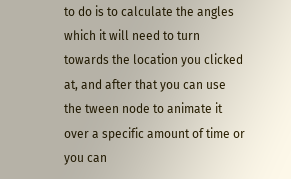to do is to calculate the angles which it will need to turn towards the location you clicked at, and after that you can use the tween node to animate it over a specific amount of time or you can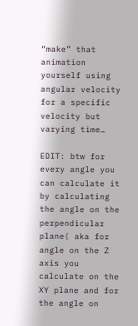“make” that animation yourself using angular velocity for a specific velocity but varying time…

EDIT: btw for every angle you can calculate it by calculating the angle on the perpendicular plane( aka for angle on the Z axis you calculate on the XY plane and for the angle on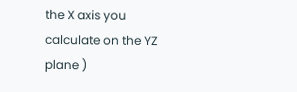the X axis you calculate on the YZ plane )